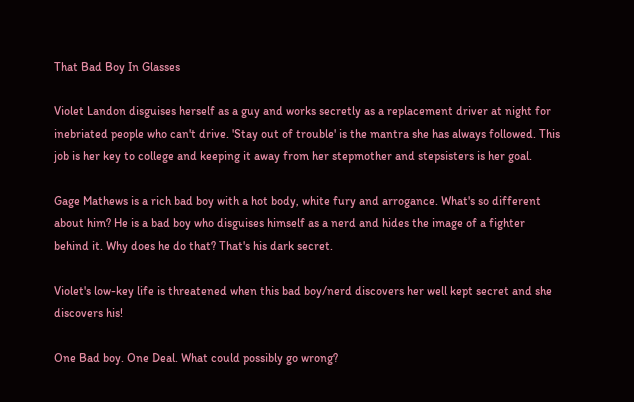That Bad Boy In Glasses

Violet Landon disguises herself as a guy and works secretly as a replacement driver at night for inebriated people who can't drive. 'Stay out of trouble' is the mantra she has always followed. This job is her key to college and keeping it away from her stepmother and stepsisters is her goal.

Gage Mathews is a rich bad boy with a hot body, white fury and arrogance. What's so different about him? He is a bad boy who disguises himself as a nerd and hides the image of a fighter behind it. Why does he do that? That's his dark secret.

Violet's low-key life is threatened when this bad boy/nerd discovers her well kept secret and she discovers his!

One Bad boy. One Deal. What could possibly go wrong?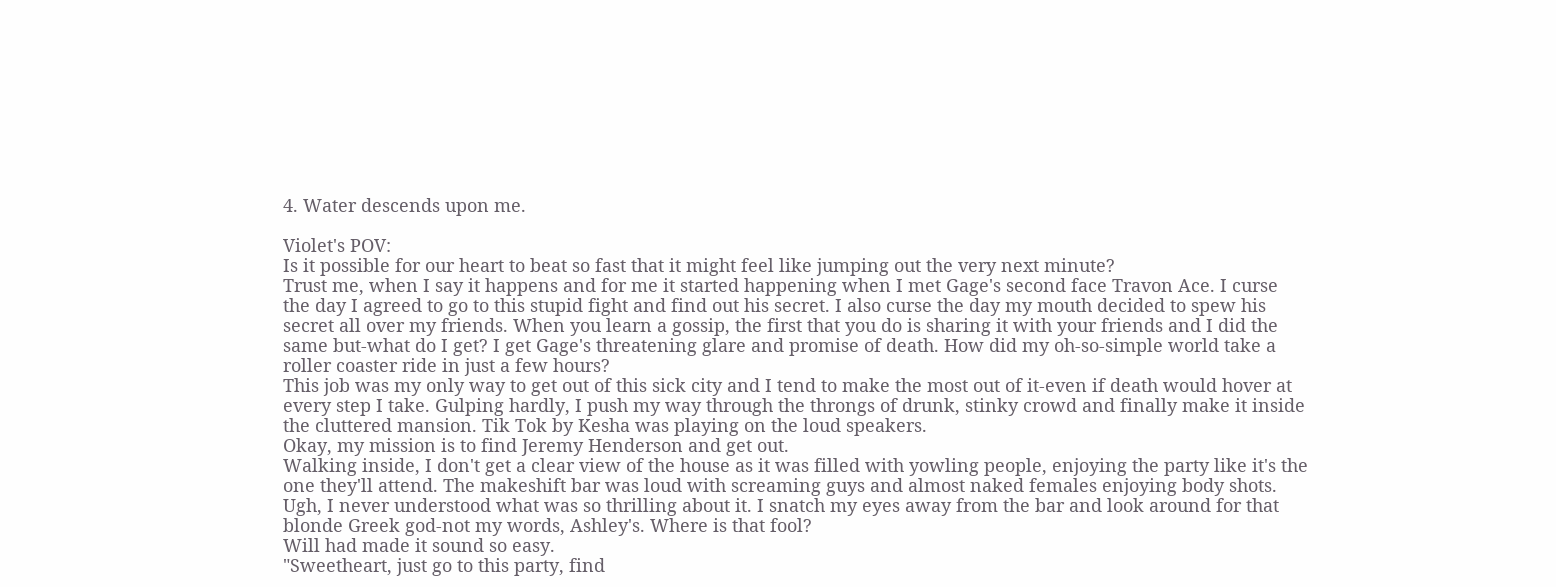4. Water descends upon me.

Violet's POV:
Is it possible for our heart to beat so fast that it might feel like jumping out the very next minute?
Trust me, when I say it happens and for me it started happening when I met Gage's second face Travon Ace. I curse the day I agreed to go to this stupid fight and find out his secret. I also curse the day my mouth decided to spew his secret all over my friends. When you learn a gossip, the first that you do is sharing it with your friends and I did the same but-what do I get? I get Gage's threatening glare and promise of death. How did my oh-so-simple world take a roller coaster ride in just a few hours?
This job was my only way to get out of this sick city and I tend to make the most out of it-even if death would hover at every step I take. Gulping hardly, I push my way through the throngs of drunk, stinky crowd and finally make it inside the cluttered mansion. Tik Tok by Kesha was playing on the loud speakers.
Okay, my mission is to find Jeremy Henderson and get out.
Walking inside, I don't get a clear view of the house as it was filled with yowling people, enjoying the party like it's the one they'll attend. The makeshift bar was loud with screaming guys and almost naked females enjoying body shots. Ugh, I never understood what was so thrilling about it. I snatch my eyes away from the bar and look around for that blonde Greek god-not my words, Ashley's. Where is that fool?
Will had made it sound so easy.
"Sweetheart, just go to this party, find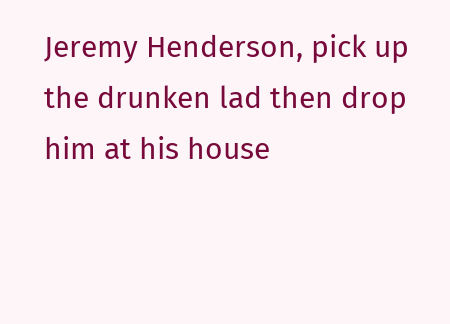Jeremy Henderson, pick up the drunken lad then drop him at his house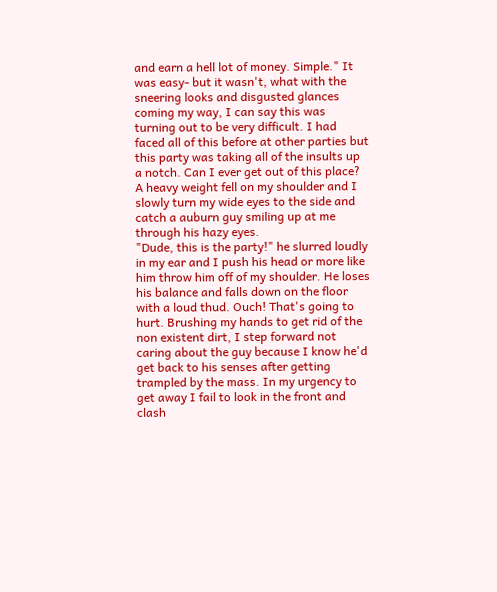and earn a hell lot of money. Simple." It was easy- but it wasn't, what with the sneering looks and disgusted glances coming my way, I can say this was turning out to be very difficult. I had faced all of this before at other parties but this party was taking all of the insults up a notch. Can I ever get out of this place?
A heavy weight fell on my shoulder and I slowly turn my wide eyes to the side and catch a auburn guy smiling up at me through his hazy eyes.
"Dude, this is the party!" he slurred loudly in my ear and I push his head or more like him throw him off of my shoulder. He loses his balance and falls down on the floor with a loud thud. Ouch! That's going to hurt. Brushing my hands to get rid of the non existent dirt, I step forward not caring about the guy because I know he'd get back to his senses after getting trampled by the mass. In my urgency to get away I fail to look in the front and clash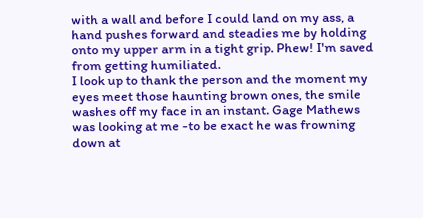with a wall and before I could land on my ass, a hand pushes forward and steadies me by holding onto my upper arm in a tight grip. Phew! I'm saved from getting humiliated.
I look up to thank the person and the moment my eyes meet those haunting brown ones, the smile washes off my face in an instant. Gage Mathews was looking at me -to be exact he was frowning down at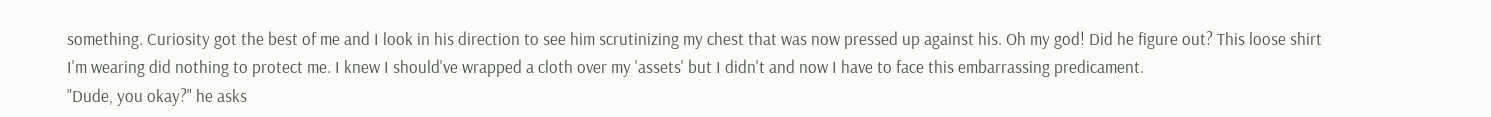something. Curiosity got the best of me and I look in his direction to see him scrutinizing my chest that was now pressed up against his. Oh my god! Did he figure out? This loose shirt I'm wearing did nothing to protect me. I knew I should've wrapped a cloth over my 'assets' but I didn't and now I have to face this embarrassing predicament.
"Dude, you okay?" he asks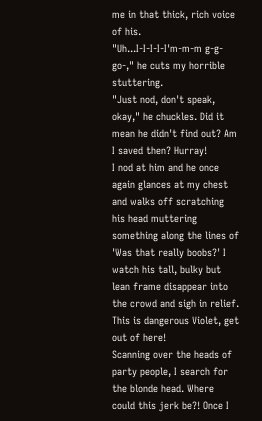me in that thick, rich voice of his.
"Uh...I-I-I-I-I'm-m-m g-g-go-," he cuts my horrible stuttering.
"Just nod, don't speak, okay," he chuckles. Did it mean he didn't find out? Am I saved then? Hurray!
I nod at him and he once again glances at my chest and walks off scratching his head muttering something along the lines of 'Was that really boobs?' I watch his tall, bulky but lean frame disappear into the crowd and sigh in relief. This is dangerous Violet, get out of here!
Scanning over the heads of party people, I search for the blonde head. Where could this jerk be?! Once I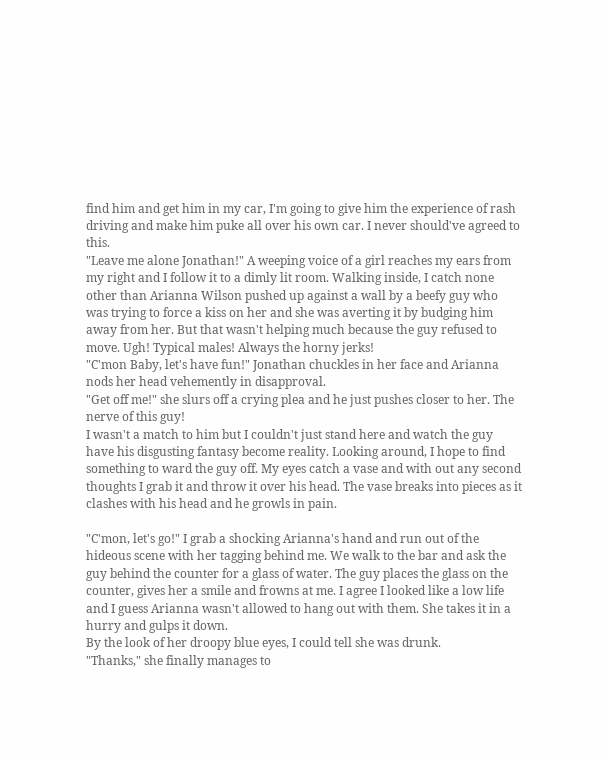find him and get him in my car, I'm going to give him the experience of rash driving and make him puke all over his own car. I never should've agreed to this.
"Leave me alone Jonathan!" A weeping voice of a girl reaches my ears from my right and I follow it to a dimly lit room. Walking inside, I catch none other than Arianna Wilson pushed up against a wall by a beefy guy who was trying to force a kiss on her and she was averting it by budging him away from her. But that wasn't helping much because the guy refused to move. Ugh! Typical males! Always the horny jerks!
"C'mon Baby, let's have fun!" Jonathan chuckles in her face and Arianna nods her head vehemently in disapproval.
"Get off me!" she slurs off a crying plea and he just pushes closer to her. The nerve of this guy!
I wasn't a match to him but I couldn't just stand here and watch the guy have his disgusting fantasy become reality. Looking around, I hope to find something to ward the guy off. My eyes catch a vase and with out any second thoughts I grab it and throw it over his head. The vase breaks into pieces as it clashes with his head and he growls in pain.

"C'mon, let's go!" I grab a shocking Arianna's hand and run out of the hideous scene with her tagging behind me. We walk to the bar and ask the guy behind the counter for a glass of water. The guy places the glass on the counter, gives her a smile and frowns at me. I agree I looked like a low life and I guess Arianna wasn't allowed to hang out with them. She takes it in a hurry and gulps it down.
By the look of her droopy blue eyes, I could tell she was drunk.
"Thanks," she finally manages to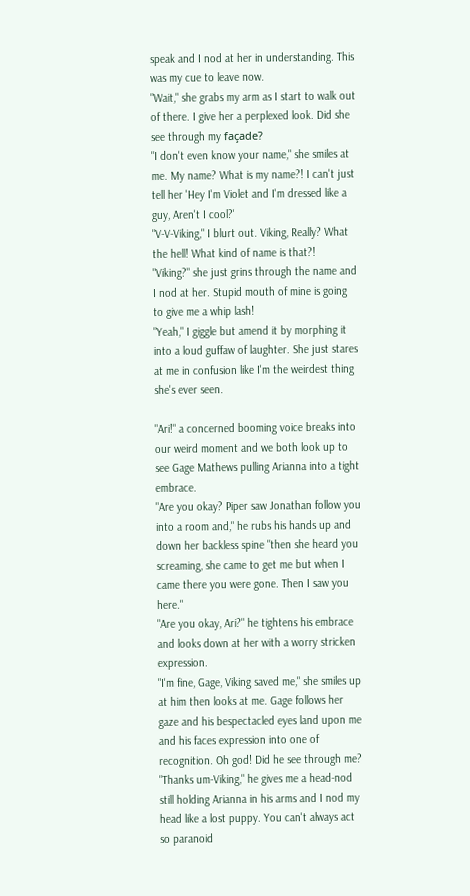speak and I nod at her in understanding. This was my cue to leave now.
"Wait," she grabs my arm as I start to walk out of there. I give her a perplexed look. Did she see through my façade?
"I don't even know your name," she smiles at me. My name? What is my name?! I can't just tell her 'Hey I'm Violet and I'm dressed like a guy, Aren't I cool?'
"V-V-Viking," I blurt out. Viking, Really? What the hell! What kind of name is that?!
"Viking?" she just grins through the name and I nod at her. Stupid mouth of mine is going to give me a whip lash!
"Yeah," I giggle but amend it by morphing it into a loud guffaw of laughter. She just stares at me in confusion like I'm the weirdest thing she's ever seen.

"Ari!" a concerned booming voice breaks into our weird moment and we both look up to see Gage Mathews pulling Arianna into a tight embrace.
"Are you okay? Piper saw Jonathan follow you into a room and," he rubs his hands up and down her backless spine "then she heard you screaming, she came to get me but when I came there you were gone. Then I saw you here."
"Are you okay, Ari?" he tightens his embrace and looks down at her with a worry stricken expression.
"I'm fine, Gage, Viking saved me," she smiles up at him then looks at me. Gage follows her gaze and his bespectacled eyes land upon me and his faces expression into one of recognition. Oh god! Did he see through me?
"Thanks um-Viking," he gives me a head-nod still holding Arianna in his arms and I nod my head like a lost puppy. You can't always act so paranoid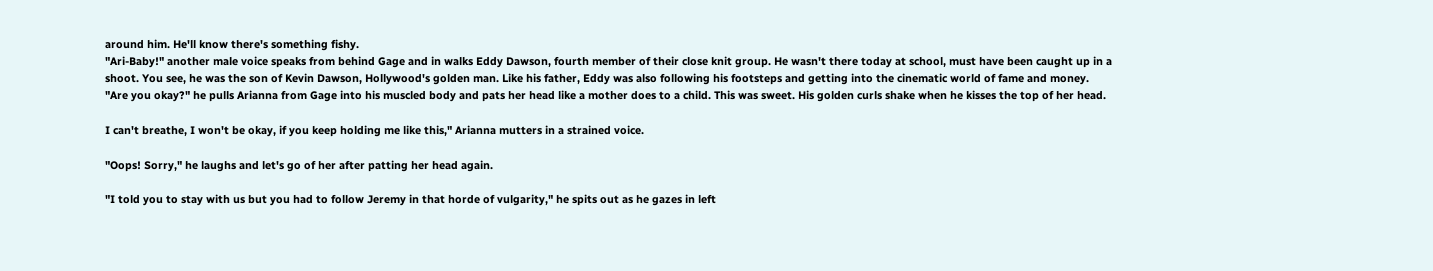around him. He'll know there's something fishy.
"Ari-Baby!" another male voice speaks from behind Gage and in walks Eddy Dawson, fourth member of their close knit group. He wasn't there today at school, must have been caught up in a shoot. You see, he was the son of Kevin Dawson, Hollywood's golden man. Like his father, Eddy was also following his footsteps and getting into the cinematic world of fame and money.
"Are you okay?" he pulls Arianna from Gage into his muscled body and pats her head like a mother does to a child. This was sweet. His golden curls shake when he kisses the top of her head.

I can't breathe, I won't be okay, if you keep holding me like this," Arianna mutters in a strained voice.

"Oops! Sorry," he laughs and let's go of her after patting her head again.

"I told you to stay with us but you had to follow Jeremy in that horde of vulgarity," he spits out as he gazes in left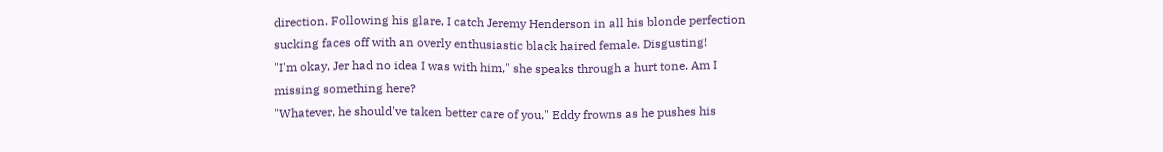direction. Following his glare, I catch Jeremy Henderson in all his blonde perfection sucking faces off with an overly enthusiastic black haired female. Disgusting!
"I'm okay, Jer had no idea I was with him," she speaks through a hurt tone. Am I missing something here?
"Whatever, he should've taken better care of you," Eddy frowns as he pushes his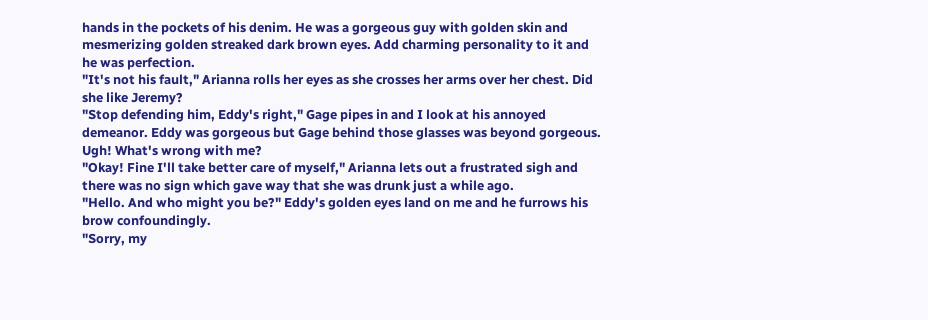hands in the pockets of his denim. He was a gorgeous guy with golden skin and mesmerizing golden streaked dark brown eyes. Add charming personality to it and he was perfection.
"It's not his fault," Arianna rolls her eyes as she crosses her arms over her chest. Did she like Jeremy?
"Stop defending him, Eddy's right," Gage pipes in and I look at his annoyed demeanor. Eddy was gorgeous but Gage behind those glasses was beyond gorgeous. Ugh! What's wrong with me?
"Okay! Fine I'll take better care of myself," Arianna lets out a frustrated sigh and there was no sign which gave way that she was drunk just a while ago.
"Hello. And who might you be?" Eddy's golden eyes land on me and he furrows his brow confoundingly.
"Sorry, my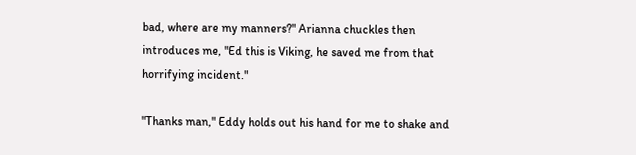bad, where are my manners?" Arianna chuckles then introduces me, "Ed this is Viking, he saved me from that horrifying incident."

"Thanks man," Eddy holds out his hand for me to shake and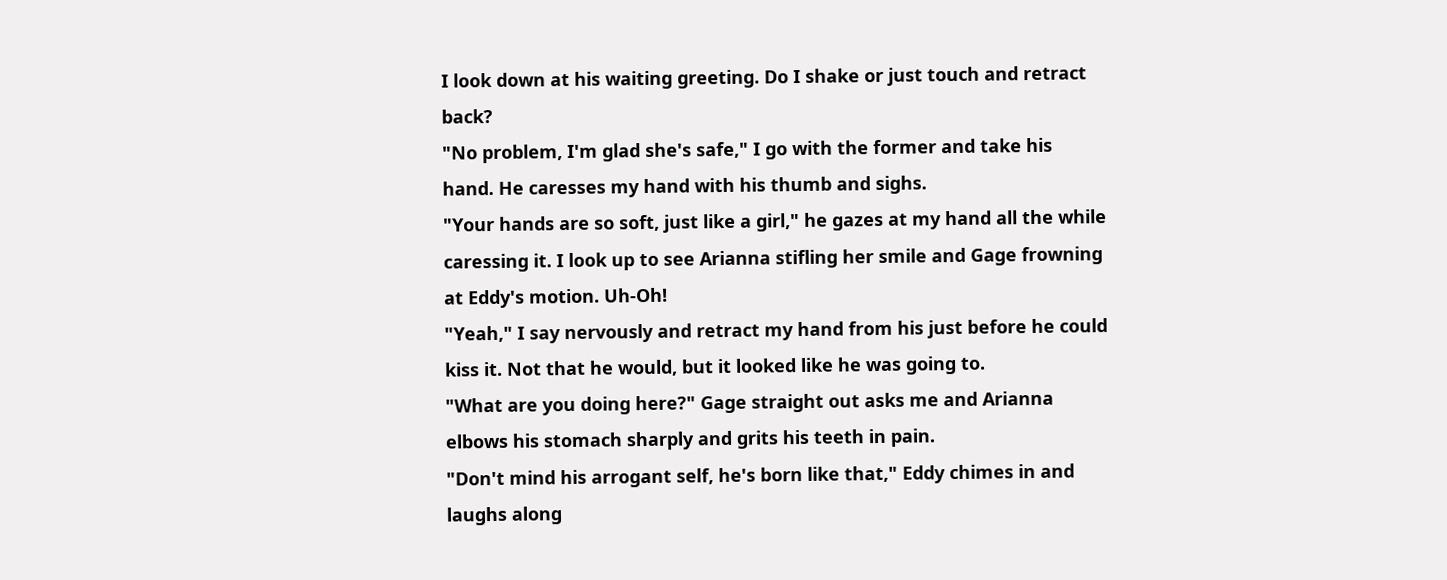I look down at his waiting greeting. Do I shake or just touch and retract back?
"No problem, I'm glad she's safe," I go with the former and take his hand. He caresses my hand with his thumb and sighs.
"Your hands are so soft, just like a girl," he gazes at my hand all the while caressing it. I look up to see Arianna stifling her smile and Gage frowning at Eddy's motion. Uh-Oh!
"Yeah," I say nervously and retract my hand from his just before he could kiss it. Not that he would, but it looked like he was going to.
"What are you doing here?" Gage straight out asks me and Arianna elbows his stomach sharply and grits his teeth in pain.
"Don't mind his arrogant self, he's born like that," Eddy chimes in and laughs along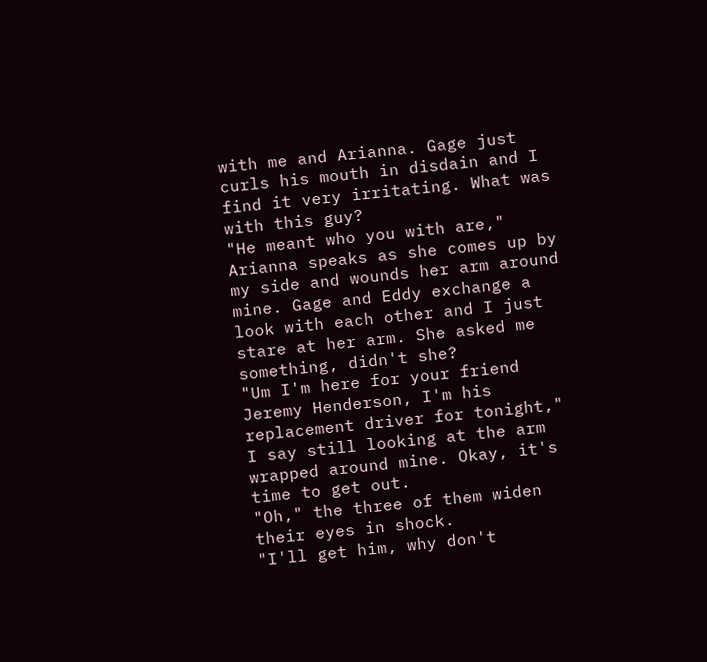with me and Arianna. Gage just curls his mouth in disdain and I find it very irritating. What was with this guy?
"He meant who you with are," Arianna speaks as she comes up by my side and wounds her arm around mine. Gage and Eddy exchange a look with each other and I just stare at her arm. She asked me something, didn't she?
"Um I'm here for your friend Jeremy Henderson, I'm his replacement driver for tonight," I say still looking at the arm wrapped around mine. Okay, it's time to get out.
"Oh," the three of them widen their eyes in shock.
"I'll get him, why don't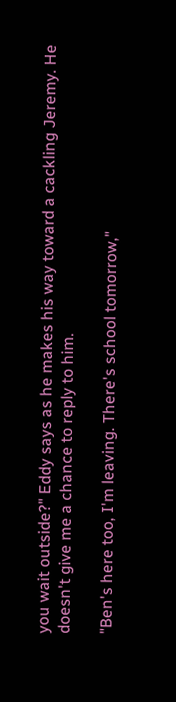you wait outside?" Eddy says as he makes his way toward a cackling Jeremy. He doesn't give me a chance to reply to him.

"Ben's here too, I'm leaving. There's school tomorrow,"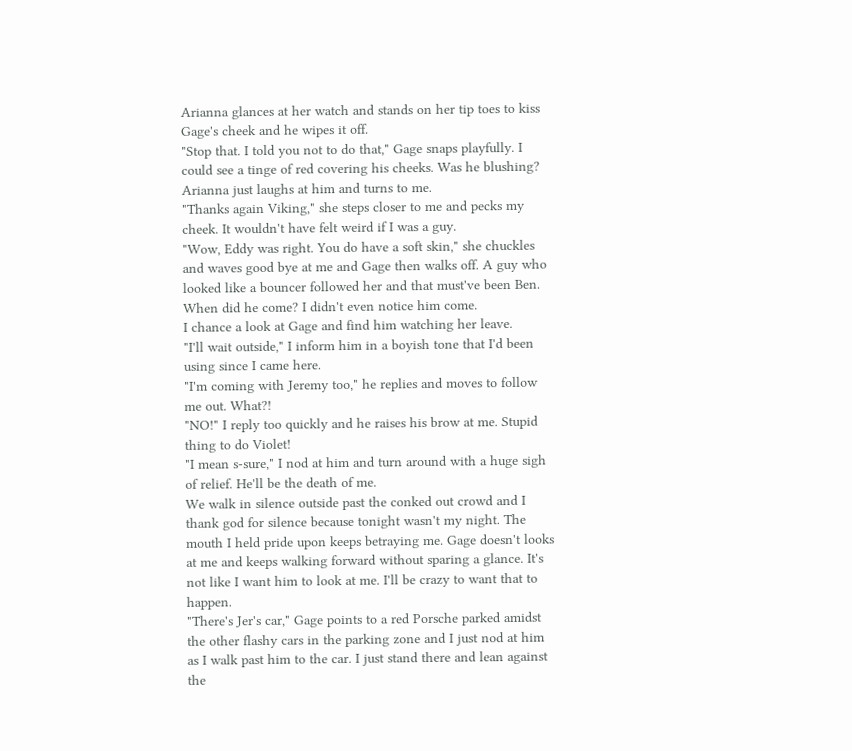Arianna glances at her watch and stands on her tip toes to kiss Gage's cheek and he wipes it off.
"Stop that. I told you not to do that," Gage snaps playfully. I could see a tinge of red covering his cheeks. Was he blushing? Arianna just laughs at him and turns to me.
"Thanks again Viking," she steps closer to me and pecks my cheek. It wouldn't have felt weird if I was a guy.
"Wow, Eddy was right. You do have a soft skin," she chuckles and waves good bye at me and Gage then walks off. A guy who looked like a bouncer followed her and that must've been Ben. When did he come? I didn't even notice him come.
I chance a look at Gage and find him watching her leave.
"I'll wait outside," I inform him in a boyish tone that I'd been using since I came here.
"I'm coming with Jeremy too," he replies and moves to follow me out. What?!
"NO!" I reply too quickly and he raises his brow at me. Stupid thing to do Violet!
"I mean s-sure," I nod at him and turn around with a huge sigh of relief. He'll be the death of me.
We walk in silence outside past the conked out crowd and I thank god for silence because tonight wasn't my night. The mouth I held pride upon keeps betraying me. Gage doesn't looks at me and keeps walking forward without sparing a glance. It's not like I want him to look at me. I'll be crazy to want that to happen.
"There's Jer's car," Gage points to a red Porsche parked amidst the other flashy cars in the parking zone and I just nod at him as I walk past him to the car. I just stand there and lean against the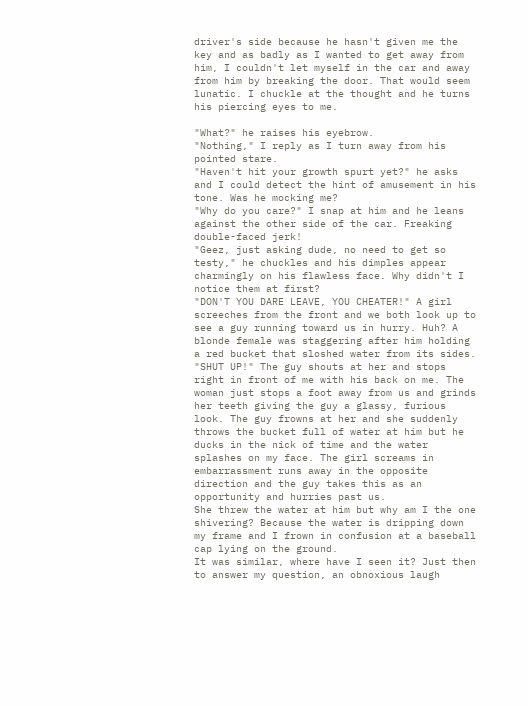driver's side because he hasn't given me the key and as badly as I wanted to get away from him, I couldn't let myself in the car and away from him by breaking the door. That would seem lunatic. I chuckle at the thought and he turns his piercing eyes to me.

"What?" he raises his eyebrow.
"Nothing," I reply as I turn away from his pointed stare.
"Haven't hit your growth spurt yet?" he asks and I could detect the hint of amusement in his tone. Was he mocking me?
"Why do you care?" I snap at him and he leans against the other side of the car. Freaking double-faced jerk!
"Geez, just asking dude, no need to get so testy," he chuckles and his dimples appear charmingly on his flawless face. Why didn't I notice them at first?
"DON'T YOU DARE LEAVE, YOU CHEATER!" A girl screeches from the front and we both look up to see a guy running toward us in hurry. Huh? A blonde female was staggering after him holding a red bucket that sloshed water from its sides.
"SHUT UP!" The guy shouts at her and stops right in front of me with his back on me. The woman just stops a foot away from us and grinds her teeth giving the guy a glassy, furious look. The guy frowns at her and she suddenly throws the bucket full of water at him but he ducks in the nick of time and the water splashes on my face. The girl screams in embarrassment runs away in the opposite direction and the guy takes this as an opportunity and hurries past us.
She threw the water at him but why am I the one shivering? Because the water is dripping down my frame and I frown in confusion at a baseball cap lying on the ground.
It was similar, where have I seen it? Just then to answer my question, an obnoxious laugh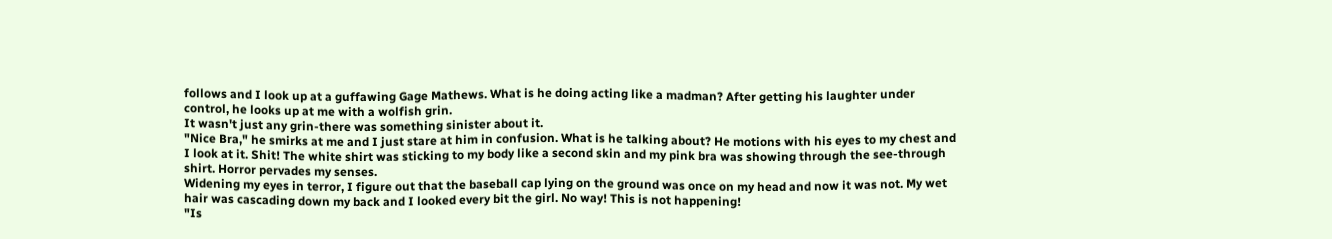follows and I look up at a guffawing Gage Mathews. What is he doing acting like a madman? After getting his laughter under control, he looks up at me with a wolfish grin.
It wasn't just any grin-there was something sinister about it.
"Nice Bra," he smirks at me and I just stare at him in confusion. What is he talking about? He motions with his eyes to my chest and I look at it. Shit! The white shirt was sticking to my body like a second skin and my pink bra was showing through the see-through shirt. Horror pervades my senses.
Widening my eyes in terror, I figure out that the baseball cap lying on the ground was once on my head and now it was not. My wet hair was cascading down my back and I looked every bit the girl. No way! This is not happening!
"Is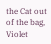the Cat out of the bag, Violet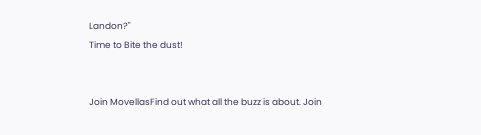Landon?"
Time to Bite the dust!


Join MovellasFind out what all the buzz is about. Join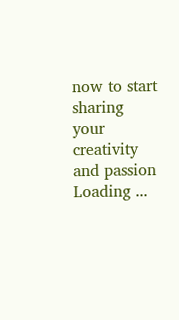now to start sharing your creativity and passion
Loading ...